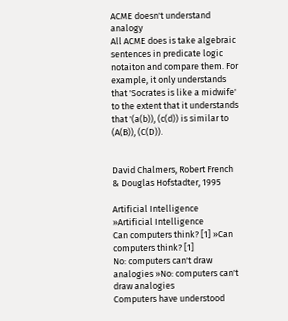ACME doesn't understand analogy
All ACME does is take algebraic sentences in predicate logic notaiton and compare them. For example, it only understands that 'Socrates is like a midwife' to the extent that it understands that '(a(b)), (c(d)) is similar to (A(B)), (C(D)).


David Chalmers, Robert French & Douglas Hofstadter, 1995

Artificial Intelligence »Artificial Intelligence
Can computers think? [1] »Can computers think? [1]
No: computers can't draw analogies »No: computers can't draw analogies
Computers have understood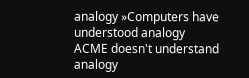analogy »Computers have understood analogy
ACME doesn't understand analogy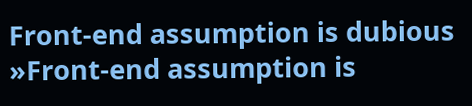Front-end assumption is dubious »Front-end assumption is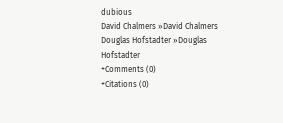dubious
David Chalmers »David Chalmers
Douglas Hofstadter »Douglas Hofstadter
+Comments (0)
+Citations (0)